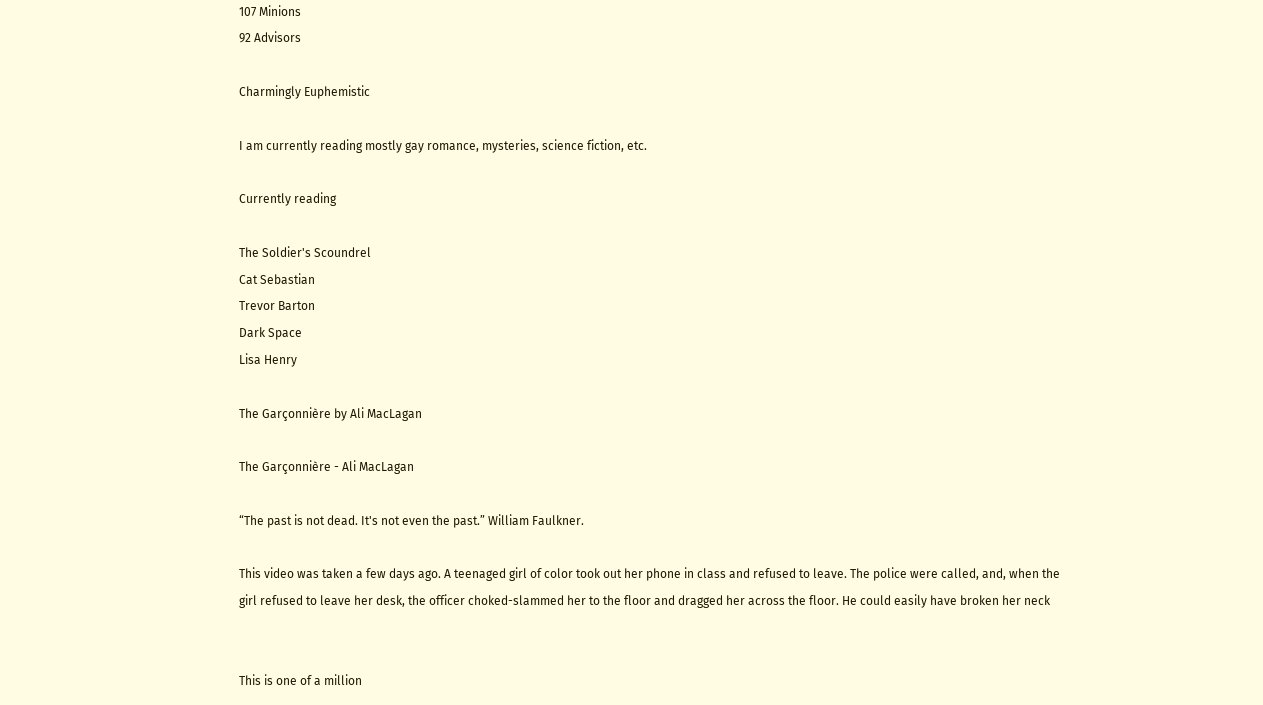107 Minions
92 Advisors

Charmingly Euphemistic

I am currently reading mostly gay romance, mysteries, science fiction, etc.

Currently reading

The Soldier's Scoundrel
Cat Sebastian
Trevor Barton
Dark Space
Lisa Henry

The Garçonnière by Ali MacLagan

The Garçonnière - Ali MacLagan

“The past is not dead. It's not even the past.” William Faulkner.

This video was taken a few days ago. A teenaged girl of color took out her phone in class and refused to leave. The police were called, and, when the girl refused to leave her desk, the officer choked-slammed her to the floor and dragged her across the floor. He could easily have broken her neck


This is one of a million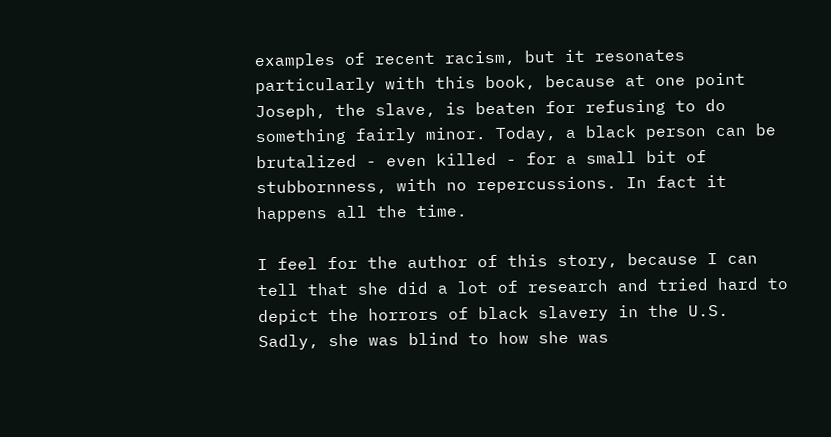examples of recent racism, but it resonates particularly with this book, because at one point Joseph, the slave, is beaten for refusing to do something fairly minor. Today, a black person can be brutalized - even killed - for a small bit of stubbornness, with no repercussions. In fact it happens all the time.

I feel for the author of this story, because I can tell that she did a lot of research and tried hard to depict the horrors of black slavery in the U.S. Sadly, she was blind to how she was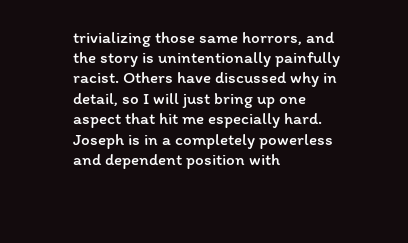trivializing those same horrors, and the story is unintentionally painfully racist. Others have discussed why in detail, so I will just bring up one aspect that hit me especially hard. Joseph is in a completely powerless and dependent position with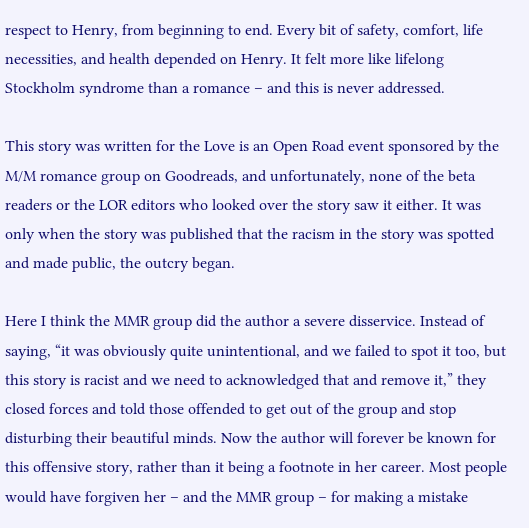respect to Henry, from beginning to end. Every bit of safety, comfort, life necessities, and health depended on Henry. It felt more like lifelong Stockholm syndrome than a romance – and this is never addressed.

This story was written for the Love is an Open Road event sponsored by the M/M romance group on Goodreads, and unfortunately, none of the beta readers or the LOR editors who looked over the story saw it either. It was only when the story was published that the racism in the story was spotted and made public, the outcry began.

Here I think the MMR group did the author a severe disservice. Instead of saying, “it was obviously quite unintentional, and we failed to spot it too, but this story is racist and we need to acknowledged that and remove it,” they closed forces and told those offended to get out of the group and stop disturbing their beautiful minds. Now the author will forever be known for this offensive story, rather than it being a footnote in her career. Most people would have forgiven her – and the MMR group – for making a mistake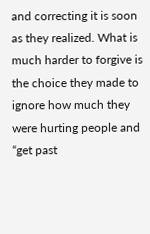and correcting it is soon as they realized. What is much harder to forgive is the choice they made to ignore how much they were hurting people and “get past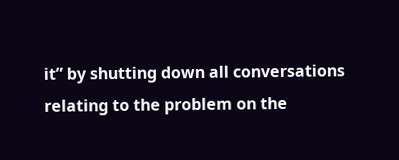it” by shutting down all conversations relating to the problem on the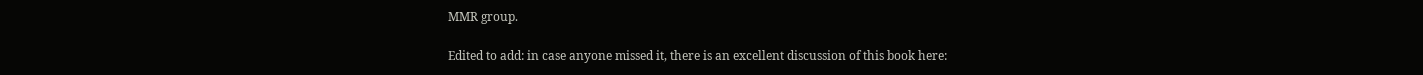MMR group.

Edited to add: in case anyone missed it, there is an excellent discussion of this book here: